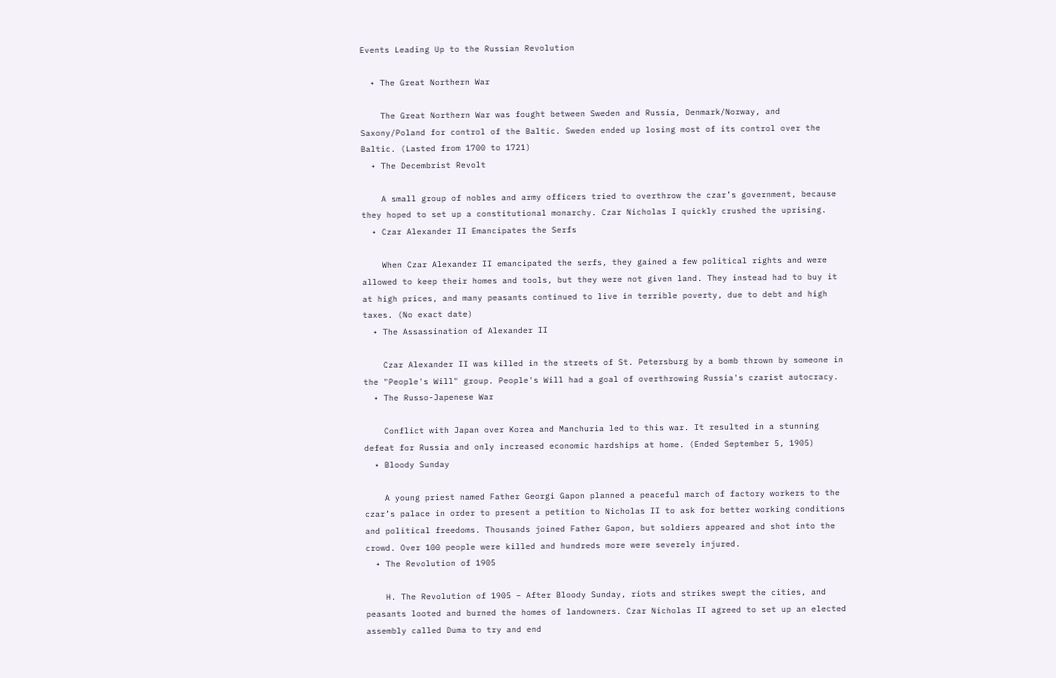Events Leading Up to the Russian Revolution

  • The Great Northern War

    The Great Northern War was fought between Sweden and Russia, Denmark/Norway, and Saxony/Poland for control of the Baltic. Sweden ended up losing most of its control over the Baltic. (Lasted from 1700 to 1721)
  • The Decembrist Revolt

    A small group of nobles and army officers tried to overthrow the czar’s government, because they hoped to set up a constitutional monarchy. Czar Nicholas I quickly crushed the uprising.
  • Czar Alexander II Emancipates the Serfs

    When Czar Alexander II emancipated the serfs, they gained a few political rights and were allowed to keep their homes and tools, but they were not given land. They instead had to buy it at high prices, and many peasants continued to live in terrible poverty, due to debt and high taxes. (No exact date)
  • The Assassination of Alexander II

    Czar Alexander II was killed in the streets of St. Petersburg by a bomb thrown by someone in the "People's Will" group. People's Will had a goal of overthrowing Russia's czarist autocracy.
  • The Russo-Japenese War

    Conflict with Japan over Korea and Manchuria led to this war. It resulted in a stunning defeat for Russia and only increased economic hardships at home. (Ended September 5, 1905)
  • Bloody Sunday

    A young priest named Father Georgi Gapon planned a peaceful march of factory workers to the czar’s palace in order to present a petition to Nicholas II to ask for better working conditions and political freedoms. Thousands joined Father Gapon, but soldiers appeared and shot into the crowd. Over 100 people were killed and hundreds more were severely injured.
  • The Revolution of 1905

    H. The Revolution of 1905 – After Bloody Sunday, riots and strikes swept the cities, and peasants looted and burned the homes of landowners. Czar Nicholas II agreed to set up an elected assembly called Duma to try and end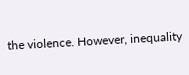the violence. However, inequality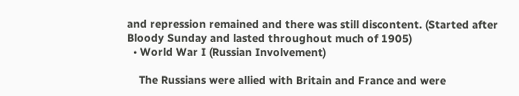and repression remained and there was still discontent. (Started after Bloody Sunday and lasted throughout much of 1905)
  • World War I (Russian Involvement)

    The Russians were allied with Britain and France and were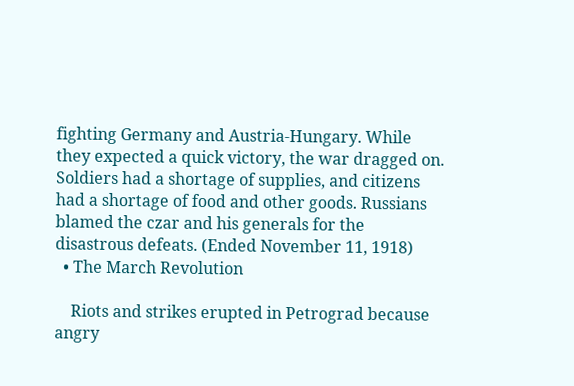fighting Germany and Austria-Hungary. While they expected a quick victory, the war dragged on. Soldiers had a shortage of supplies, and citizens had a shortage of food and other goods. Russians blamed the czar and his generals for the disastrous defeats. (Ended November 11, 1918)
  • The March Revolution

    Riots and strikes erupted in Petrograd because angry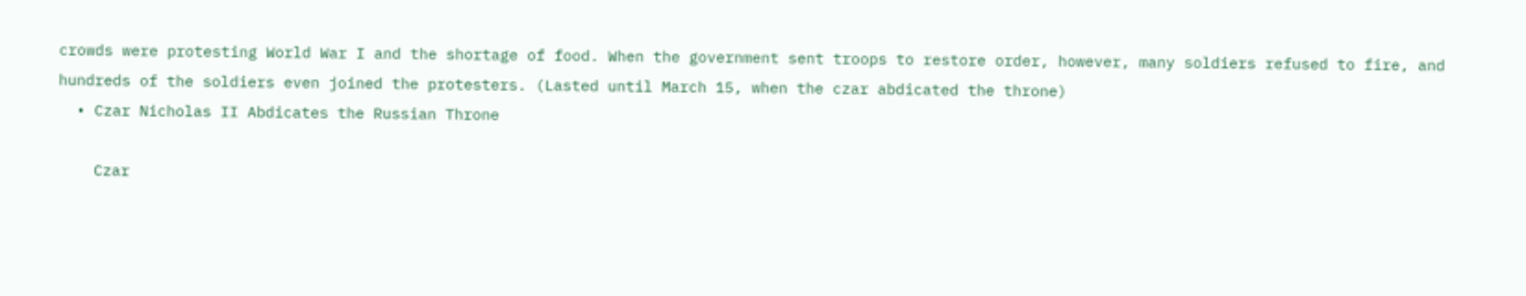crowds were protesting World War I and the shortage of food. When the government sent troops to restore order, however, many soldiers refused to fire, and hundreds of the soldiers even joined the protesters. (Lasted until March 15, when the czar abdicated the throne)
  • Czar Nicholas II Abdicates the Russian Throne

    Czar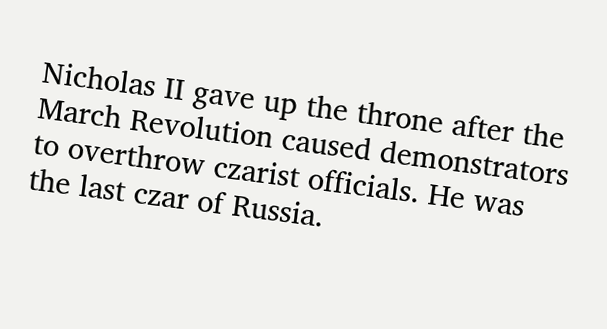Nicholas II gave up the throne after the March Revolution caused demonstrators to overthrow czarist officials. He was the last czar of Russia.